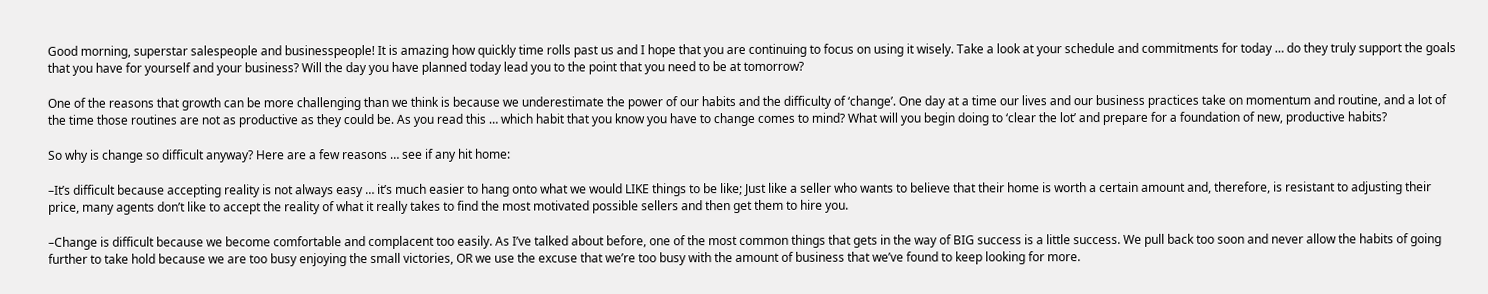Good morning, superstar salespeople and businesspeople! It is amazing how quickly time rolls past us and I hope that you are continuing to focus on using it wisely. Take a look at your schedule and commitments for today … do they truly support the goals that you have for yourself and your business? Will the day you have planned today lead you to the point that you need to be at tomorrow?

One of the reasons that growth can be more challenging than we think is because we underestimate the power of our habits and the difficulty of ‘change’. One day at a time our lives and our business practices take on momentum and routine, and a lot of the time those routines are not as productive as they could be. As you read this … which habit that you know you have to change comes to mind? What will you begin doing to ‘clear the lot’ and prepare for a foundation of new, productive habits?

So why is change so difficult anyway? Here are a few reasons … see if any hit home:

–It’s difficult because accepting reality is not always easy … it’s much easier to hang onto what we would LIKE things to be like; Just like a seller who wants to believe that their home is worth a certain amount and, therefore, is resistant to adjusting their price, many agents don’t like to accept the reality of what it really takes to find the most motivated possible sellers and then get them to hire you.

–Change is difficult because we become comfortable and complacent too easily. As I’ve talked about before, one of the most common things that gets in the way of BIG success is a little success. We pull back too soon and never allow the habits of going further to take hold because we are too busy enjoying the small victories, OR we use the excuse that we’re too busy with the amount of business that we’ve found to keep looking for more.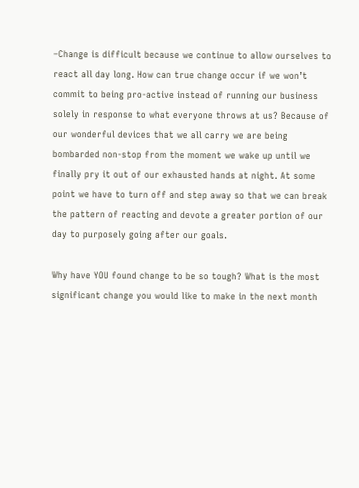–Change is difficult because we continue to allow ourselves to react all day long. How can true change occur if we won’t commit to being pro-active instead of running our business solely in response to what everyone throws at us? Because of our wonderful devices that we all carry we are being bombarded non-stop from the moment we wake up until we finally pry it out of our exhausted hands at night. At some point we have to turn off and step away so that we can break the pattern of reacting and devote a greater portion of our day to purposely going after our goals.

Why have YOU found change to be so tough? What is the most significant change you would like to make in the next month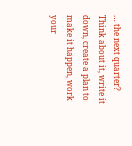… the next quarter? Think about it, write it down, create a plan to make it happen, work your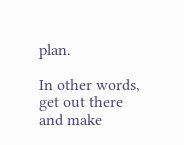plan.

In other words, get out there and make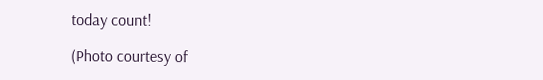today count!

(Photo courtesy of